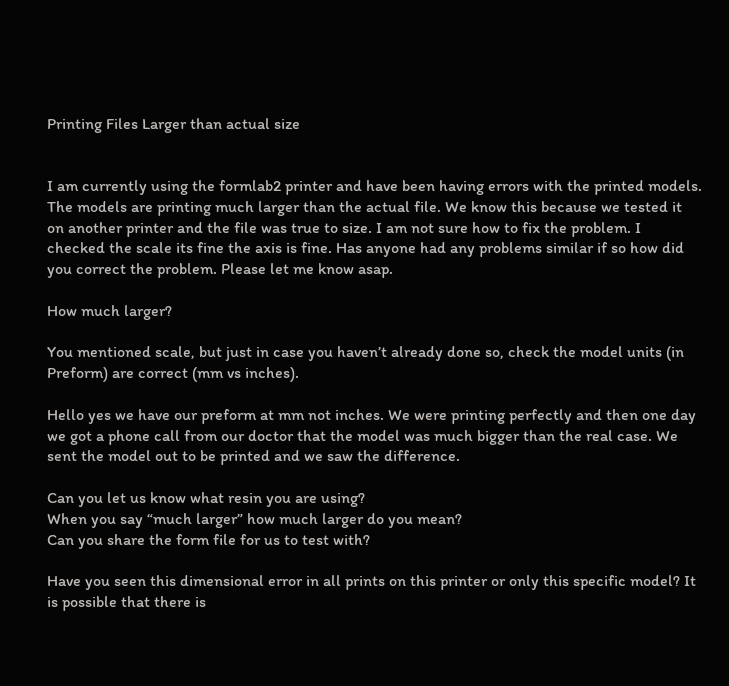Printing Files Larger than actual size


I am currently using the formlab2 printer and have been having errors with the printed models. The models are printing much larger than the actual file. We know this because we tested it on another printer and the file was true to size. I am not sure how to fix the problem. I checked the scale its fine the axis is fine. Has anyone had any problems similar if so how did you correct the problem. Please let me know asap.

How much larger?

You mentioned scale, but just in case you haven’t already done so, check the model units (in Preform) are correct (mm vs inches).

Hello yes we have our preform at mm not inches. We were printing perfectly and then one day we got a phone call from our doctor that the model was much bigger than the real case. We sent the model out to be printed and we saw the difference.

Can you let us know what resin you are using?
When you say “much larger” how much larger do you mean?
Can you share the form file for us to test with?

Have you seen this dimensional error in all prints on this printer or only this specific model? It is possible that there is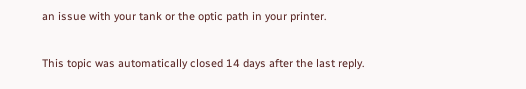an issue with your tank or the optic path in your printer.

This topic was automatically closed 14 days after the last reply.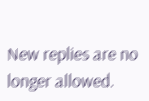New replies are no longer allowed.